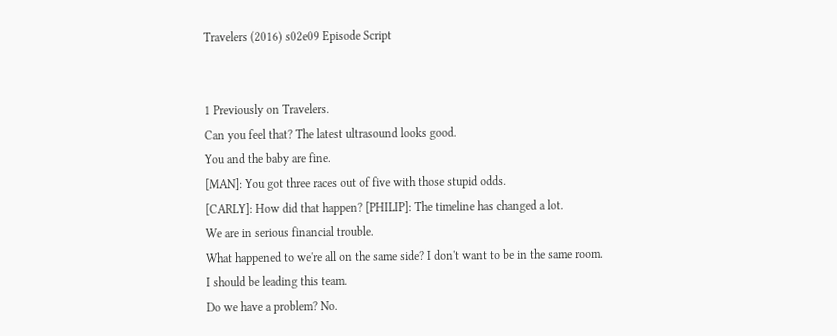Travelers (2016) s02e09 Episode Script


1 Previously on Travelers.
Can you feel that? The latest ultrasound looks good.
You and the baby are fine.
[MAN]: You got three races out of five with those stupid odds.
[CARLY]: How did that happen? [PHILIP]: The timeline has changed a lot.
We are in serious financial trouble.
What happened to we're all on the same side? I don't want to be in the same room.
I should be leading this team.
Do we have a problem? No.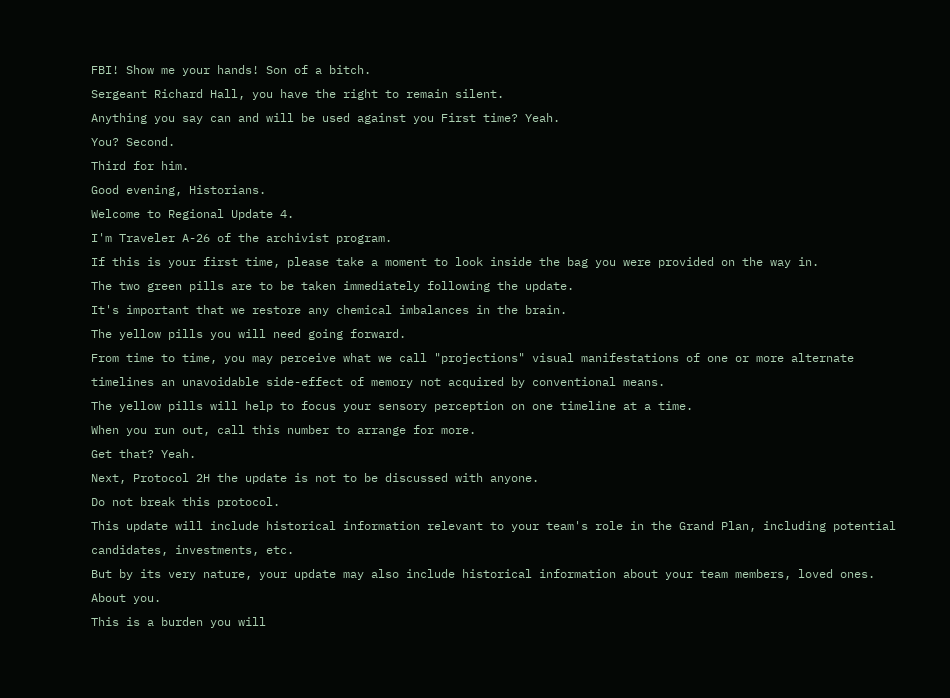FBI! Show me your hands! Son of a bitch.
Sergeant Richard Hall, you have the right to remain silent.
Anything you say can and will be used against you First time? Yeah.
You? Second.
Third for him.
Good evening, Historians.
Welcome to Regional Update 4.
I'm Traveler A-26 of the archivist program.
If this is your first time, please take a moment to look inside the bag you were provided on the way in.
The two green pills are to be taken immediately following the update.
It's important that we restore any chemical imbalances in the brain.
The yellow pills you will need going forward.
From time to time, you may perceive what we call "projections" visual manifestations of one or more alternate timelines an unavoidable side-effect of memory not acquired by conventional means.
The yellow pills will help to focus your sensory perception on one timeline at a time.
When you run out, call this number to arrange for more.
Get that? Yeah.
Next, Protocol 2H the update is not to be discussed with anyone.
Do not break this protocol.
This update will include historical information relevant to your team's role in the Grand Plan, including potential candidates, investments, etc.
But by its very nature, your update may also include historical information about your team members, loved ones.
About you.
This is a burden you will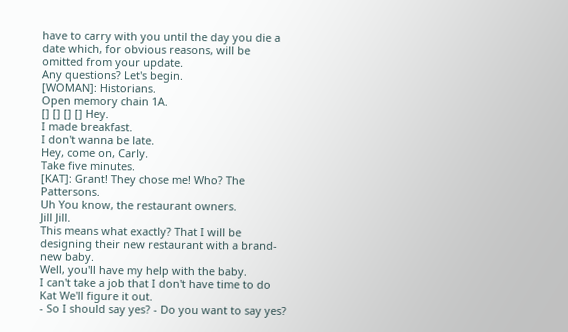have to carry with you until the day you die a date which, for obvious reasons, will be omitted from your update.
Any questions? Let's begin.
[WOMAN]: Historians.
Open memory chain 1A.
[] [] [] [] Hey.
I made breakfast.
I don't wanna be late.
Hey, come on, Carly.
Take five minutes.
[KAT]: Grant! They chose me! Who? The Pattersons.
Uh You know, the restaurant owners.
Jill Jill.
This means what exactly? That I will be designing their new restaurant with a brand-new baby.
Well, you'll have my help with the baby.
I can't take a job that I don't have time to do Kat We'll figure it out.
- So I should say yes? - Do you want to say yes?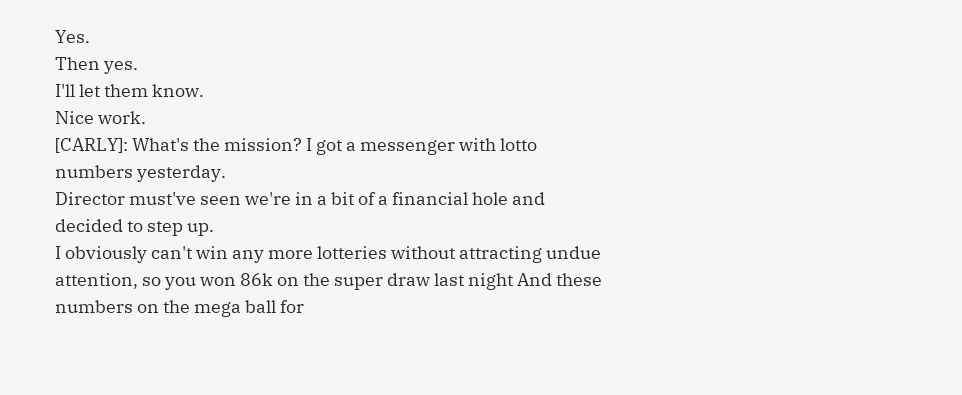Yes.
Then yes.
I'll let them know.
Nice work.
[CARLY]: What's the mission? I got a messenger with lotto numbers yesterday.
Director must've seen we're in a bit of a financial hole and decided to step up.
I obviously can't win any more lotteries without attracting undue attention, so you won 86k on the super draw last night And these numbers on the mega ball for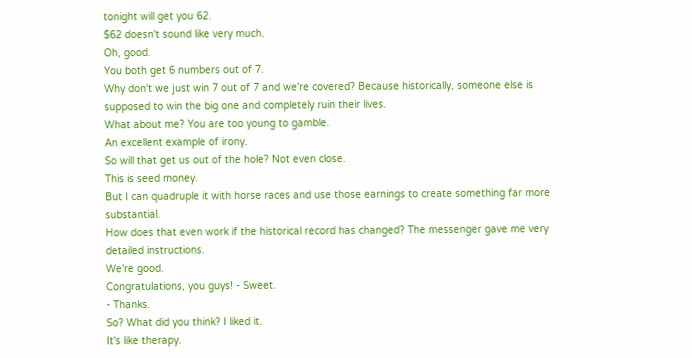tonight will get you 62.
$62 doesn't sound like very much.
Oh, good.
You both get 6 numbers out of 7.
Why don't we just win 7 out of 7 and we're covered? Because historically, someone else is supposed to win the big one and completely ruin their lives.
What about me? You are too young to gamble.
An excellent example of irony.
So will that get us out of the hole? Not even close.
This is seed money.
But I can quadruple it with horse races and use those earnings to create something far more substantial.
How does that even work if the historical record has changed? The messenger gave me very detailed instructions.
We're good.
Congratulations, you guys! - Sweet.
- Thanks.
So? What did you think? I liked it.
It's like therapy.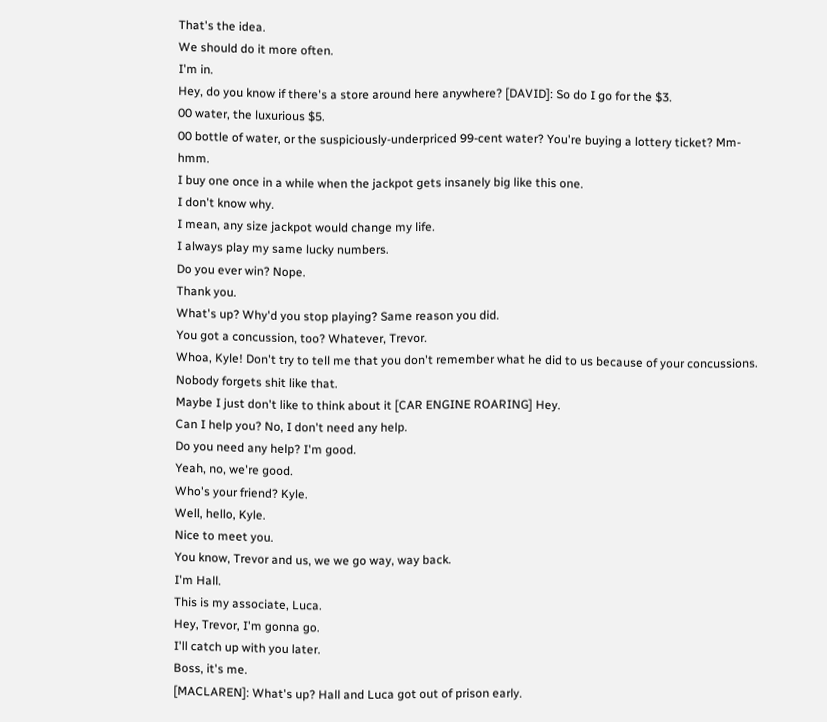That's the idea.
We should do it more often.
I'm in.
Hey, do you know if there's a store around here anywhere? [DAVID]: So do I go for the $3.
00 water, the luxurious $5.
00 bottle of water, or the suspiciously-underpriced 99-cent water? You're buying a lottery ticket? Mm-hmm.
I buy one once in a while when the jackpot gets insanely big like this one.
I don't know why.
I mean, any size jackpot would change my life.
I always play my same lucky numbers.
Do you ever win? Nope.
Thank you.
What's up? Why'd you stop playing? Same reason you did.
You got a concussion, too? Whatever, Trevor.
Whoa, Kyle! Don't try to tell me that you don't remember what he did to us because of your concussions.
Nobody forgets shit like that.
Maybe I just don't like to think about it [CAR ENGINE ROARING] Hey.
Can I help you? No, I don't need any help.
Do you need any help? I'm good.
Yeah, no, we're good.
Who's your friend? Kyle.
Well, hello, Kyle.
Nice to meet you.
You know, Trevor and us, we we go way, way back.
I'm Hall.
This is my associate, Luca.
Hey, Trevor, I'm gonna go.
I'll catch up with you later.
Boss, it's me.
[MACLAREN]: What's up? Hall and Luca got out of prison early.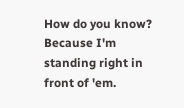How do you know? Because I'm standing right in front of 'em.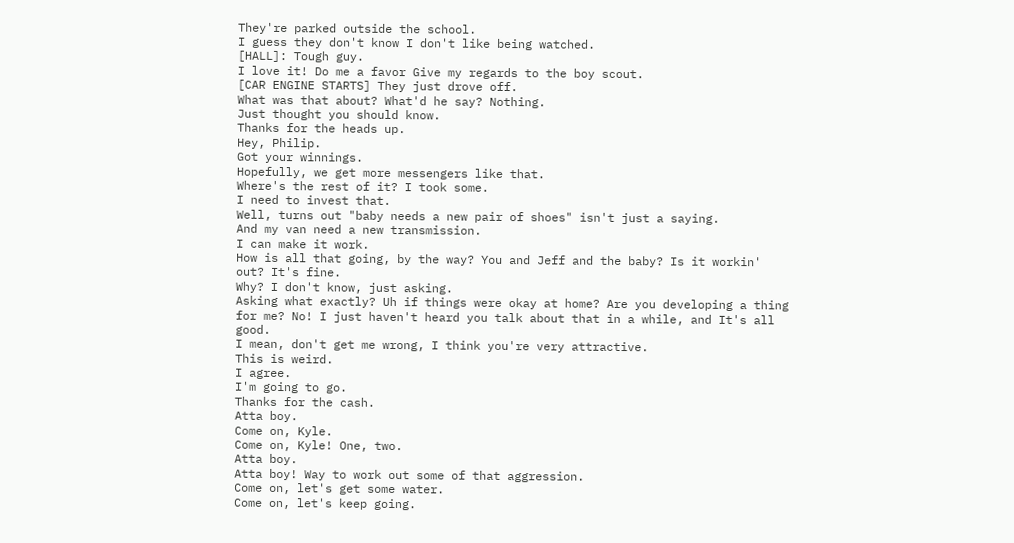They're parked outside the school.
I guess they don't know I don't like being watched.
[HALL]: Tough guy.
I love it! Do me a favor Give my regards to the boy scout.
[CAR ENGINE STARTS] They just drove off.
What was that about? What'd he say? Nothing.
Just thought you should know.
Thanks for the heads up.
Hey, Philip.
Got your winnings.
Hopefully, we get more messengers like that.
Where's the rest of it? I took some.
I need to invest that.
Well, turns out "baby needs a new pair of shoes" isn't just a saying.
And my van need a new transmission.
I can make it work.
How is all that going, by the way? You and Jeff and the baby? Is it workin' out? It's fine.
Why? I don't know, just asking.
Asking what exactly? Uh if things were okay at home? Are you developing a thing for me? No! I just haven't heard you talk about that in a while, and It's all good.
I mean, don't get me wrong, I think you're very attractive.
This is weird.
I agree.
I'm going to go.
Thanks for the cash.
Atta boy.
Come on, Kyle.
Come on, Kyle! One, two.
Atta boy.
Atta boy! Way to work out some of that aggression.
Come on, let's get some water.
Come on, let's keep going.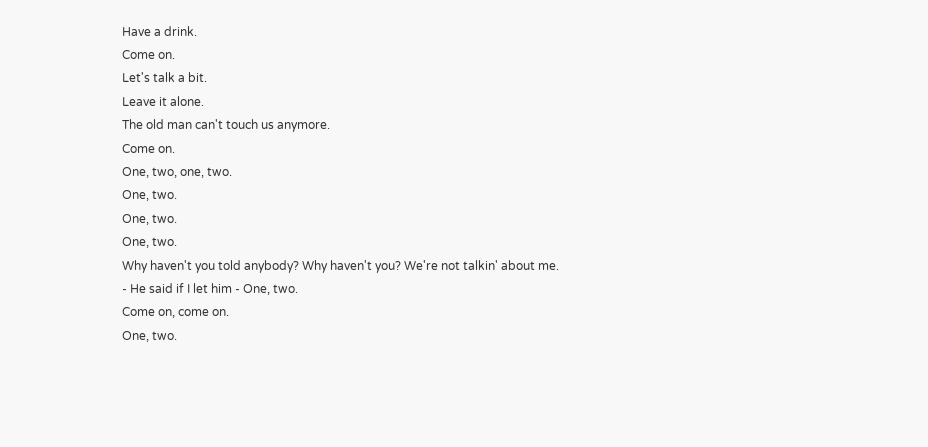Have a drink.
Come on.
Let's talk a bit.
Leave it alone.
The old man can't touch us anymore.
Come on.
One, two, one, two.
One, two.
One, two.
One, two.
Why haven't you told anybody? Why haven't you? We're not talkin' about me.
- He said if I let him - One, two.
Come on, come on.
One, two.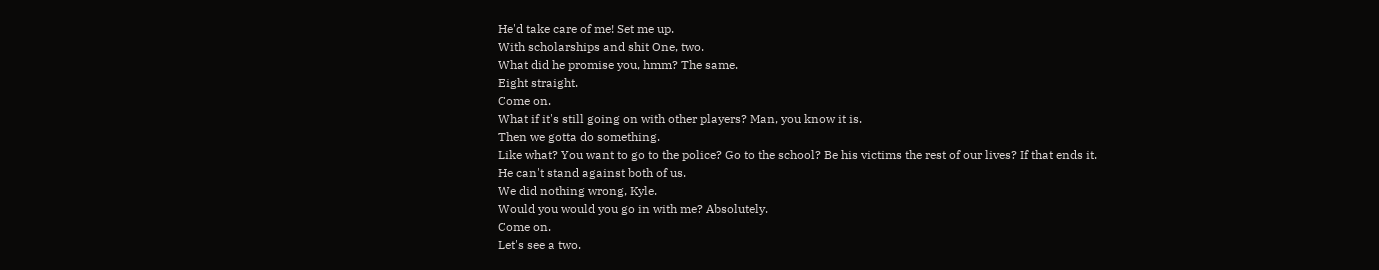He'd take care of me! Set me up.
With scholarships and shit One, two.
What did he promise you, hmm? The same.
Eight straight.
Come on.
What if it's still going on with other players? Man, you know it is.
Then we gotta do something.
Like what? You want to go to the police? Go to the school? Be his victims the rest of our lives? If that ends it.
He can't stand against both of us.
We did nothing wrong, Kyle.
Would you would you go in with me? Absolutely.
Come on.
Let's see a two.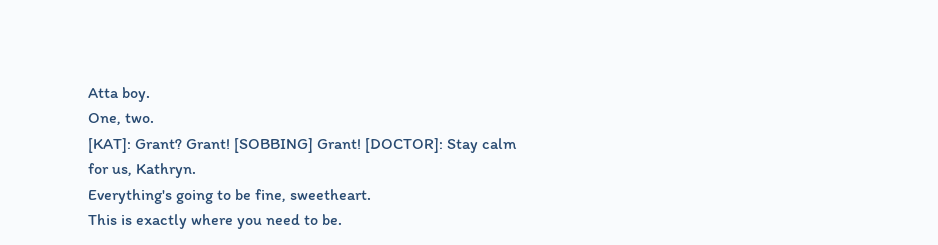Atta boy.
One, two.
[KAT]: Grant? Grant! [SOBBING] Grant! [DOCTOR]: Stay calm for us, Kathryn.
Everything's going to be fine, sweetheart.
This is exactly where you need to be.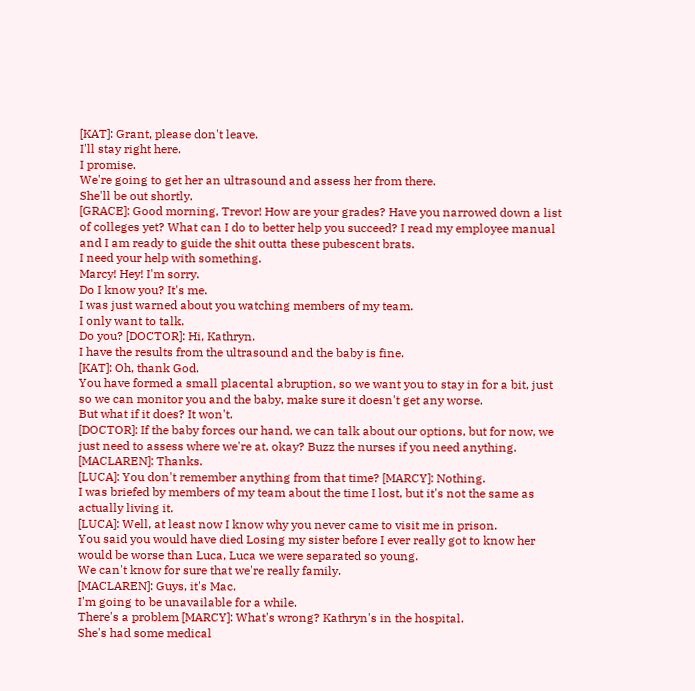[KAT]: Grant, please don't leave.
I'll stay right here.
I promise.
We're going to get her an ultrasound and assess her from there.
She'll be out shortly.
[GRACE]: Good morning, Trevor! How are your grades? Have you narrowed down a list of colleges yet? What can I do to better help you succeed? I read my employee manual and I am ready to guide the shit outta these pubescent brats.
I need your help with something.
Marcy! Hey! I'm sorry.
Do I know you? It's me.
I was just warned about you watching members of my team.
I only want to talk.
Do you? [DOCTOR]: Hi, Kathryn.
I have the results from the ultrasound and the baby is fine.
[KAT]: Oh, thank God.
You have formed a small placental abruption, so we want you to stay in for a bit, just so we can monitor you and the baby, make sure it doesn't get any worse.
But what if it does? It won't.
[DOCTOR]: If the baby forces our hand, we can talk about our options, but for now, we just need to assess where we're at, okay? Buzz the nurses if you need anything.
[MACLAREN]: Thanks.
[LUCA]: You don't remember anything from that time? [MARCY]: Nothing.
I was briefed by members of my team about the time I lost, but it's not the same as actually living it.
[LUCA]: Well, at least now I know why you never came to visit me in prison.
You said you would have died Losing my sister before I ever really got to know her would be worse than Luca, Luca we were separated so young.
We can't know for sure that we're really family.
[MACLAREN]: Guys, it's Mac.
I'm going to be unavailable for a while.
There's a problem [MARCY]: What's wrong? Kathryn's in the hospital.
She's had some medical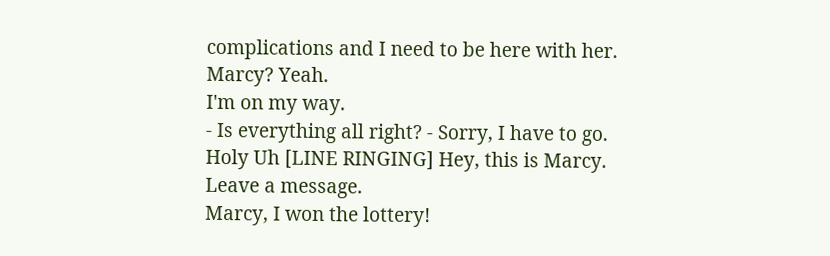complications and I need to be here with her.
Marcy? Yeah.
I'm on my way.
- Is everything all right? - Sorry, I have to go.
Holy Uh [LINE RINGING] Hey, this is Marcy.
Leave a message.
Marcy, I won the lottery!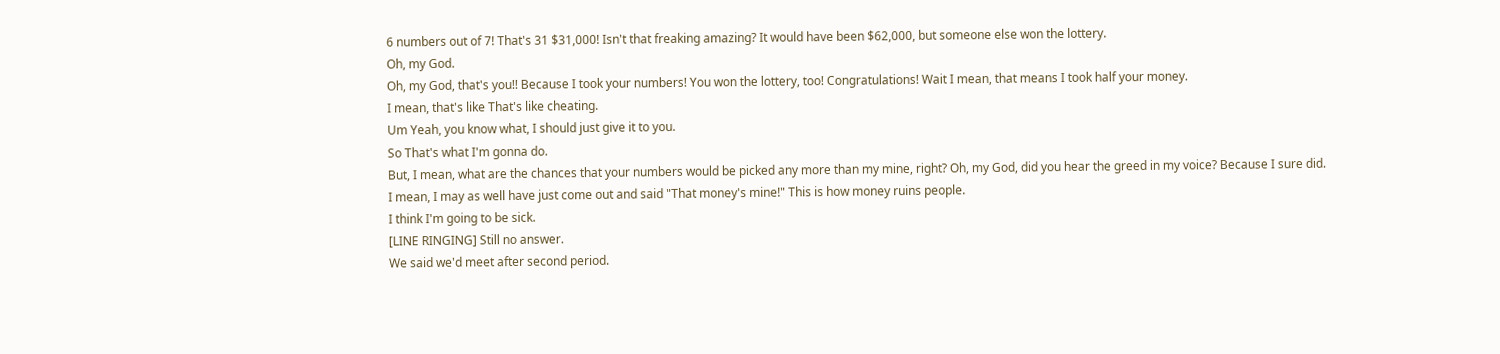6 numbers out of 7! That's 31 $31,000! Isn't that freaking amazing? It would have been $62,000, but someone else won the lottery.
Oh, my God.
Oh, my God, that's you!! Because I took your numbers! You won the lottery, too! Congratulations! Wait I mean, that means I took half your money.
I mean, that's like That's like cheating.
Um Yeah, you know what, I should just give it to you.
So That's what I'm gonna do.
But, I mean, what are the chances that your numbers would be picked any more than my mine, right? Oh, my God, did you hear the greed in my voice? Because I sure did.
I mean, I may as well have just come out and said "That money's mine!" This is how money ruins people.
I think I'm going to be sick.
[LINE RINGING] Still no answer.
We said we'd meet after second period.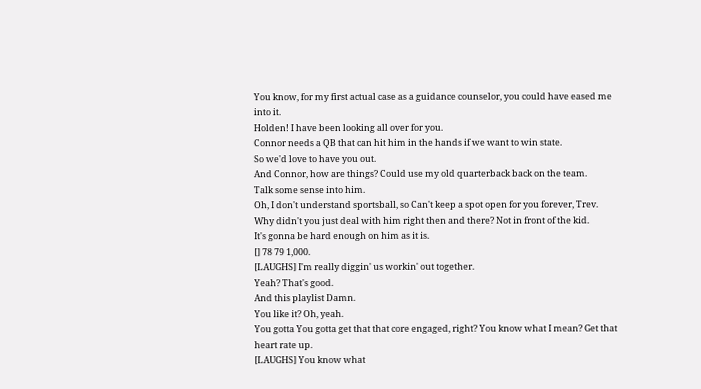You know, for my first actual case as a guidance counselor, you could have eased me into it.
Holden! I have been looking all over for you.
Connor needs a QB that can hit him in the hands if we want to win state.
So we'd love to have you out.
And Connor, how are things? Could use my old quarterback back on the team.
Talk some sense into him.
Oh, I don't understand sportsball, so Can't keep a spot open for you forever, Trev.
Why didn't you just deal with him right then and there? Not in front of the kid.
It's gonna be hard enough on him as it is.
[] 78 79 1,000.
[LAUGHS] I'm really diggin' us workin' out together.
Yeah? That's good.
And this playlist Damn.
You like it? Oh, yeah.
You gotta You gotta get that that core engaged, right? You know what I mean? Get that heart rate up.
[LAUGHS] You know what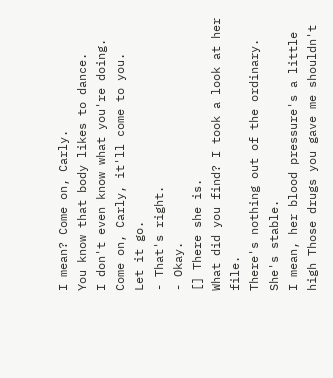I mean? Come on, Carly.
You know that body likes to dance.
I don't even know what you're doing.
Come on, Carly, it'll come to you.
Let it go.
- That's right.
- Okay.
[] There she is.
What did you find? I took a look at her file.
There's nothing out of the ordinary.
She's stable.
I mean, her blood pressure's a little high Those drugs you gave me shouldn't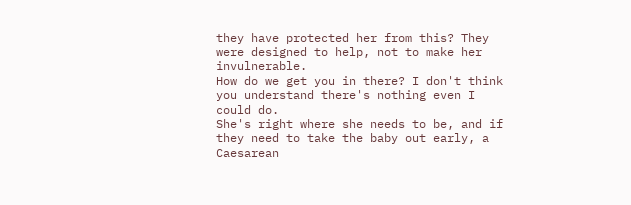they have protected her from this? They were designed to help, not to make her invulnerable.
How do we get you in there? I don't think you understand there's nothing even I could do.
She's right where she needs to be, and if they need to take the baby out early, a Caesarean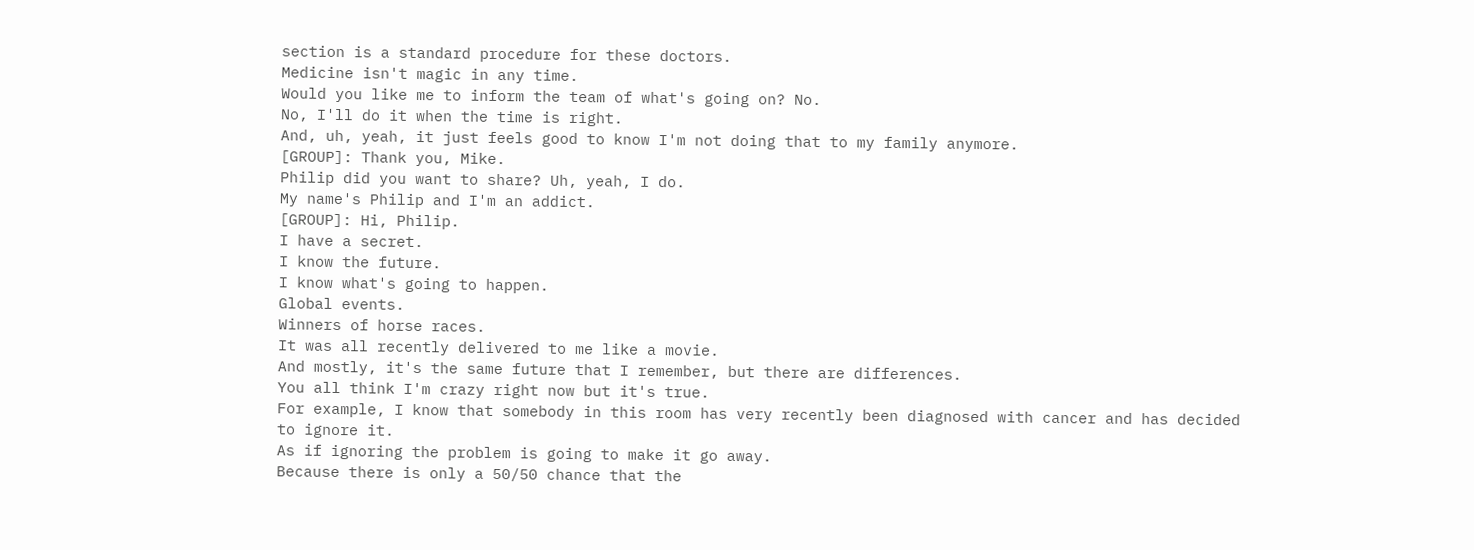section is a standard procedure for these doctors.
Medicine isn't magic in any time.
Would you like me to inform the team of what's going on? No.
No, I'll do it when the time is right.
And, uh, yeah, it just feels good to know I'm not doing that to my family anymore.
[GROUP]: Thank you, Mike.
Philip did you want to share? Uh, yeah, I do.
My name's Philip and I'm an addict.
[GROUP]: Hi, Philip.
I have a secret.
I know the future.
I know what's going to happen.
Global events.
Winners of horse races.
It was all recently delivered to me like a movie.
And mostly, it's the same future that I remember, but there are differences.
You all think I'm crazy right now but it's true.
For example, I know that somebody in this room has very recently been diagnosed with cancer and has decided to ignore it.
As if ignoring the problem is going to make it go away.
Because there is only a 50/50 chance that the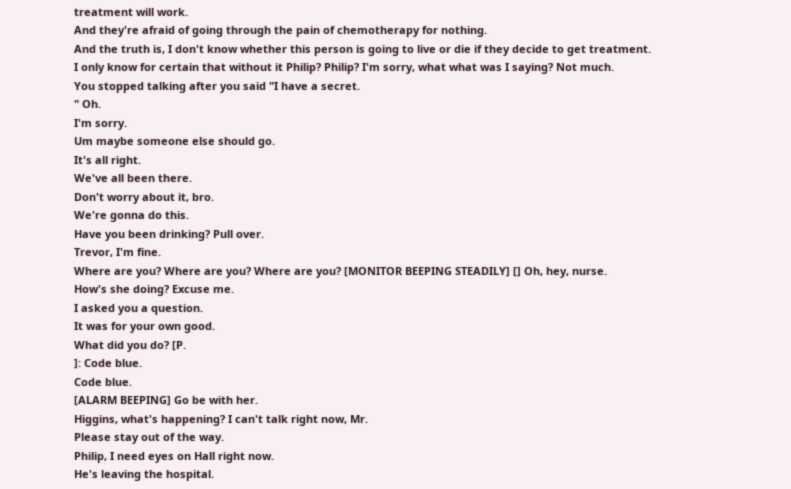treatment will work.
And they're afraid of going through the pain of chemotherapy for nothing.
And the truth is, I don't know whether this person is going to live or die if they decide to get treatment.
I only know for certain that without it Philip? Philip? I'm sorry, what what was I saying? Not much.
You stopped talking after you said "I have a secret.
" Oh.
I'm sorry.
Um maybe someone else should go.
It's all right.
We've all been there.
Don't worry about it, bro.
We're gonna do this.
Have you been drinking? Pull over.
Trevor, I'm fine.
Where are you? Where are you? Where are you? [MONITOR BEEPING STEADILY] [] Oh, hey, nurse.
How's she doing? Excuse me.
I asked you a question.
It was for your own good.
What did you do? [P.
]: Code blue.
Code blue.
[ALARM BEEPING] Go be with her.
Higgins, what's happening? I can't talk right now, Mr.
Please stay out of the way.
Philip, I need eyes on Hall right now.
He's leaving the hospital.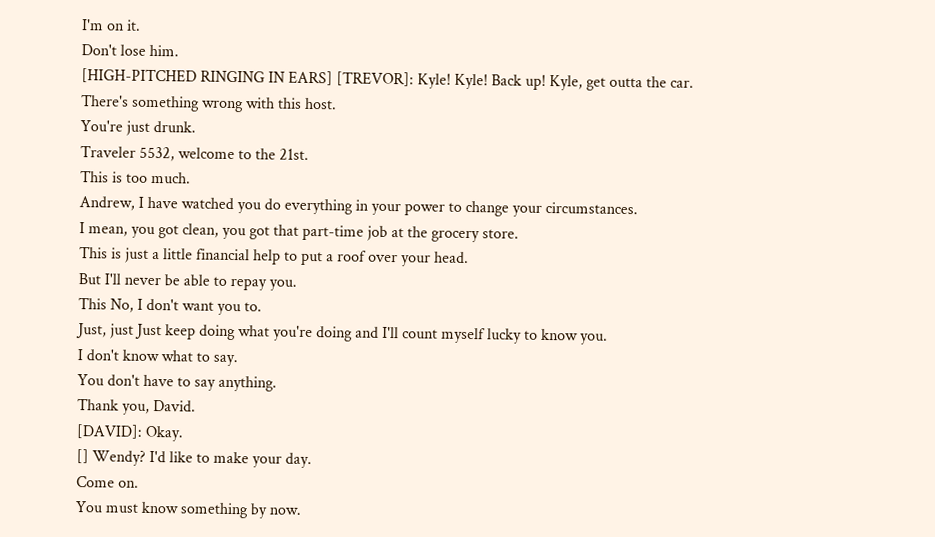I'm on it.
Don't lose him.
[HIGH-PITCHED RINGING IN EARS] [TREVOR]: Kyle! Kyle! Back up! Kyle, get outta the car.
There's something wrong with this host.
You're just drunk.
Traveler 5532, welcome to the 21st.
This is too much.
Andrew, I have watched you do everything in your power to change your circumstances.
I mean, you got clean, you got that part-time job at the grocery store.
This is just a little financial help to put a roof over your head.
But I'll never be able to repay you.
This No, I don't want you to.
Just, just Just keep doing what you're doing and I'll count myself lucky to know you.
I don't know what to say.
You don't have to say anything.
Thank you, David.
[DAVID]: Okay.
[] Wendy? I'd like to make your day.
Come on.
You must know something by now.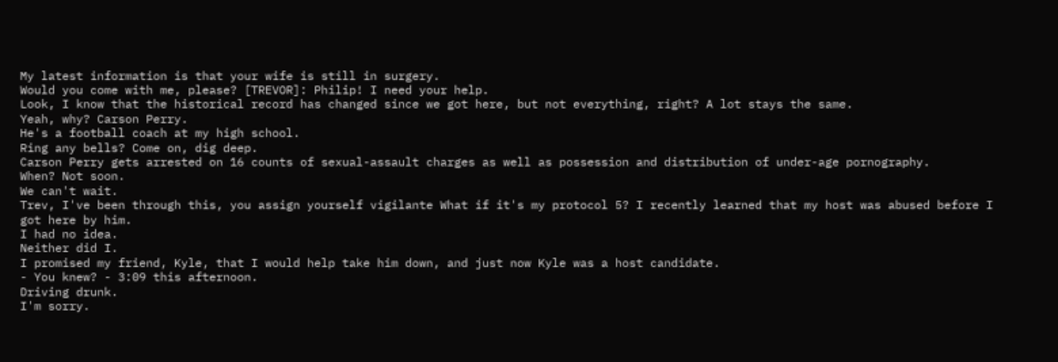My latest information is that your wife is still in surgery.
Would you come with me, please? [TREVOR]: Philip! I need your help.
Look, I know that the historical record has changed since we got here, but not everything, right? A lot stays the same.
Yeah, why? Carson Perry.
He's a football coach at my high school.
Ring any bells? Come on, dig deep.
Carson Perry gets arrested on 16 counts of sexual-assault charges as well as possession and distribution of under-age pornography.
When? Not soon.
We can't wait.
Trev, I've been through this, you assign yourself vigilante What if it's my protocol 5? I recently learned that my host was abused before I got here by him.
I had no idea.
Neither did I.
I promised my friend, Kyle, that I would help take him down, and just now Kyle was a host candidate.
- You knew? - 3:09 this afternoon.
Driving drunk.
I'm sorry.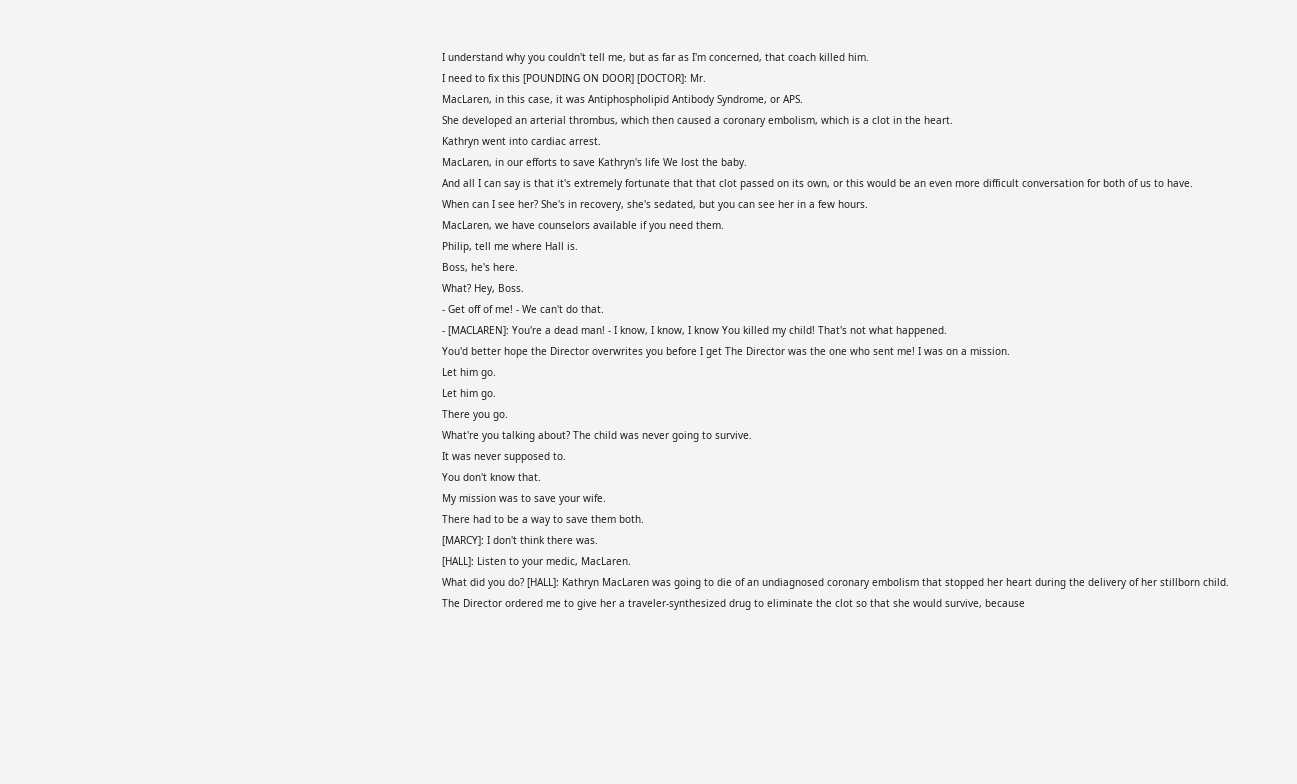I understand why you couldn't tell me, but as far as I'm concerned, that coach killed him.
I need to fix this [POUNDING ON DOOR] [DOCTOR]: Mr.
MacLaren, in this case, it was Antiphospholipid Antibody Syndrome, or APS.
She developed an arterial thrombus, which then caused a coronary embolism, which is a clot in the heart.
Kathryn went into cardiac arrest.
MacLaren, in our efforts to save Kathryn's life We lost the baby.
And all I can say is that it's extremely fortunate that that clot passed on its own, or this would be an even more difficult conversation for both of us to have.
When can I see her? She's in recovery, she's sedated, but you can see her in a few hours.
MacLaren, we have counselors available if you need them.
Philip, tell me where Hall is.
Boss, he's here.
What? Hey, Boss.
- Get off of me! - We can't do that.
- [MACLAREN]: You're a dead man! - I know, I know, I know You killed my child! That's not what happened.
You'd better hope the Director overwrites you before I get The Director was the one who sent me! I was on a mission.
Let him go.
Let him go.
There you go.
What're you talking about? The child was never going to survive.
It was never supposed to.
You don't know that.
My mission was to save your wife.
There had to be a way to save them both.
[MARCY]: I don't think there was.
[HALL]: Listen to your medic, MacLaren.
What did you do? [HALL]: Kathryn MacLaren was going to die of an undiagnosed coronary embolism that stopped her heart during the delivery of her stillborn child.
The Director ordered me to give her a traveler-synthesized drug to eliminate the clot so that she would survive, because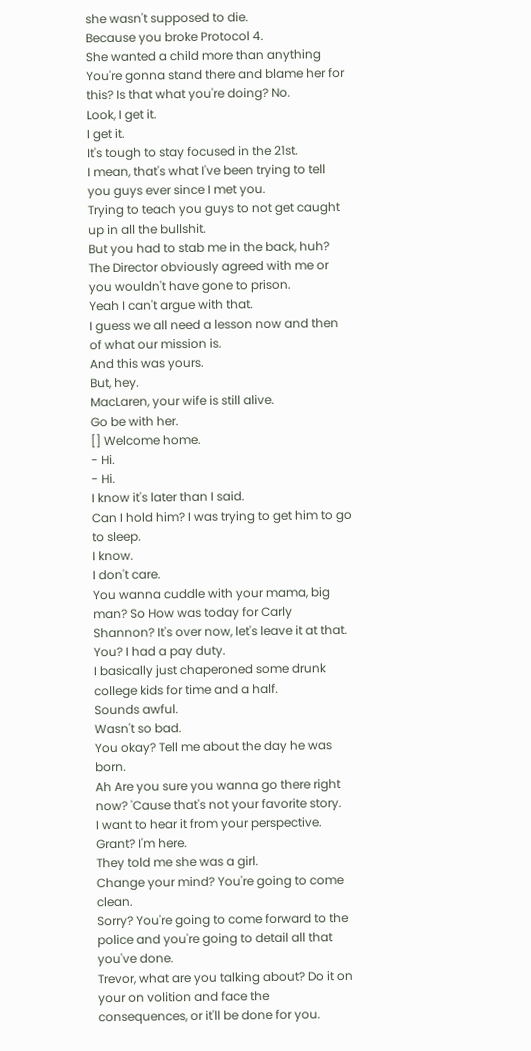she wasn't supposed to die.
Because you broke Protocol 4.
She wanted a child more than anything You're gonna stand there and blame her for this? Is that what you're doing? No.
Look, I get it.
I get it.
It's tough to stay focused in the 21st.
I mean, that's what I've been trying to tell you guys ever since I met you.
Trying to teach you guys to not get caught up in all the bullshit.
But you had to stab me in the back, huh? The Director obviously agreed with me or you wouldn't have gone to prison.
Yeah I can't argue with that.
I guess we all need a lesson now and then of what our mission is.
And this was yours.
But, hey.
MacLaren, your wife is still alive.
Go be with her.
[] Welcome home.
- Hi.
- Hi.
I know it's later than I said.
Can I hold him? I was trying to get him to go to sleep.
I know.
I don't care.
You wanna cuddle with your mama, big man? So How was today for Carly Shannon? It's over now, let's leave it at that.
You? I had a pay duty.
I basically just chaperoned some drunk college kids for time and a half.
Sounds awful.
Wasn't so bad.
You okay? Tell me about the day he was born.
Ah Are you sure you wanna go there right now? 'Cause that's not your favorite story.
I want to hear it from your perspective.
Grant? I'm here.
They told me she was a girl.
Change your mind? You're going to come clean.
Sorry? You're going to come forward to the police and you're going to detail all that you've done.
Trevor, what are you talking about? Do it on your on volition and face the consequences, or it'll be done for you.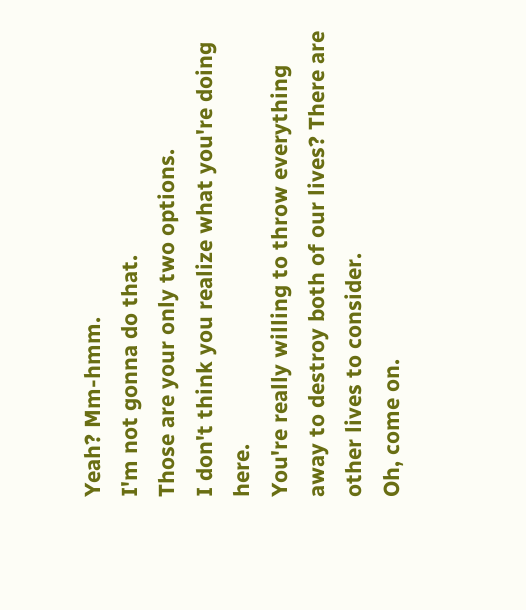Yeah? Mm-hmm.
I'm not gonna do that.
Those are your only two options.
I don't think you realize what you're doing here.
You're really willing to throw everything away to destroy both of our lives? There are other lives to consider.
Oh, come on.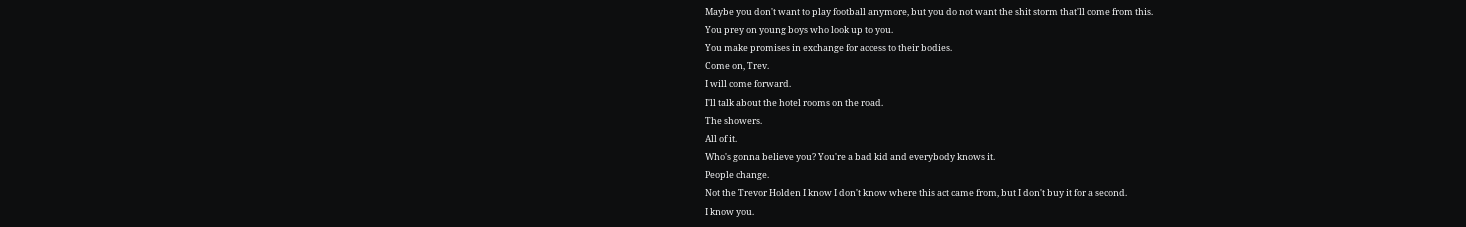Maybe you don't want to play football anymore, but you do not want the shit storm that'll come from this.
You prey on young boys who look up to you.
You make promises in exchange for access to their bodies.
Come on, Trev.
I will come forward.
I'll talk about the hotel rooms on the road.
The showers.
All of it.
Who's gonna believe you? You're a bad kid and everybody knows it.
People change.
Not the Trevor Holden I know I don't know where this act came from, but I don't buy it for a second.
I know you.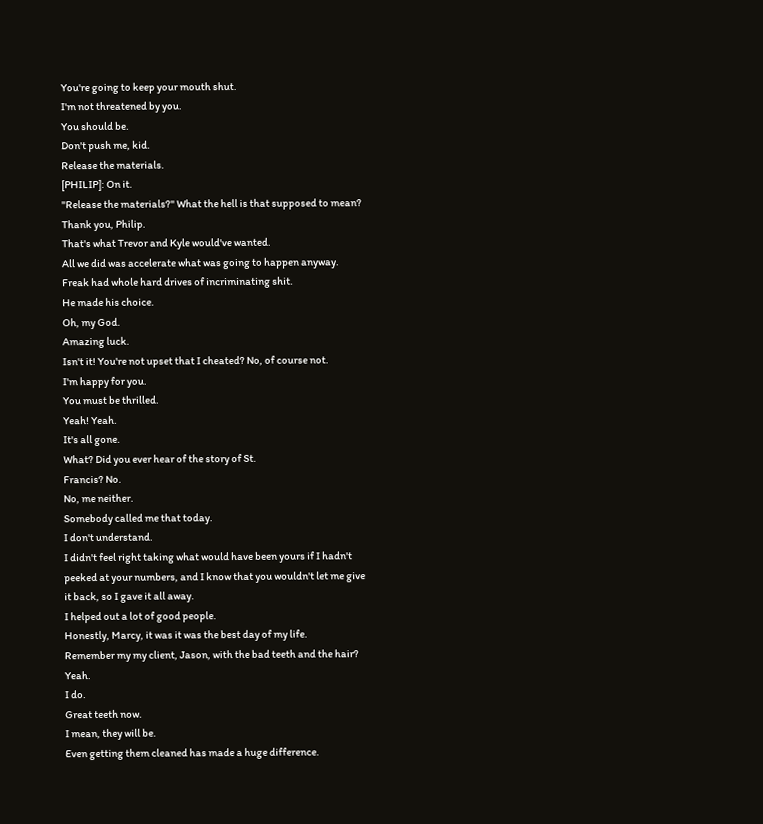You're going to keep your mouth shut.
I'm not threatened by you.
You should be.
Don't push me, kid.
Release the materials.
[PHILIP]: On it.
"Release the materials?" What the hell is that supposed to mean? Thank you, Philip.
That's what Trevor and Kyle would've wanted.
All we did was accelerate what was going to happen anyway.
Freak had whole hard drives of incriminating shit.
He made his choice.
Oh, my God.
Amazing luck.
Isn't it! You're not upset that I cheated? No, of course not.
I'm happy for you.
You must be thrilled.
Yeah! Yeah.
It's all gone.
What? Did you ever hear of the story of St.
Francis? No.
No, me neither.
Somebody called me that today.
I don't understand.
I didn't feel right taking what would have been yours if I hadn't peeked at your numbers, and I know that you wouldn't let me give it back, so I gave it all away.
I helped out a lot of good people.
Honestly, Marcy, it was it was the best day of my life.
Remember my my client, Jason, with the bad teeth and the hair? Yeah.
I do.
Great teeth now.
I mean, they will be.
Even getting them cleaned has made a huge difference.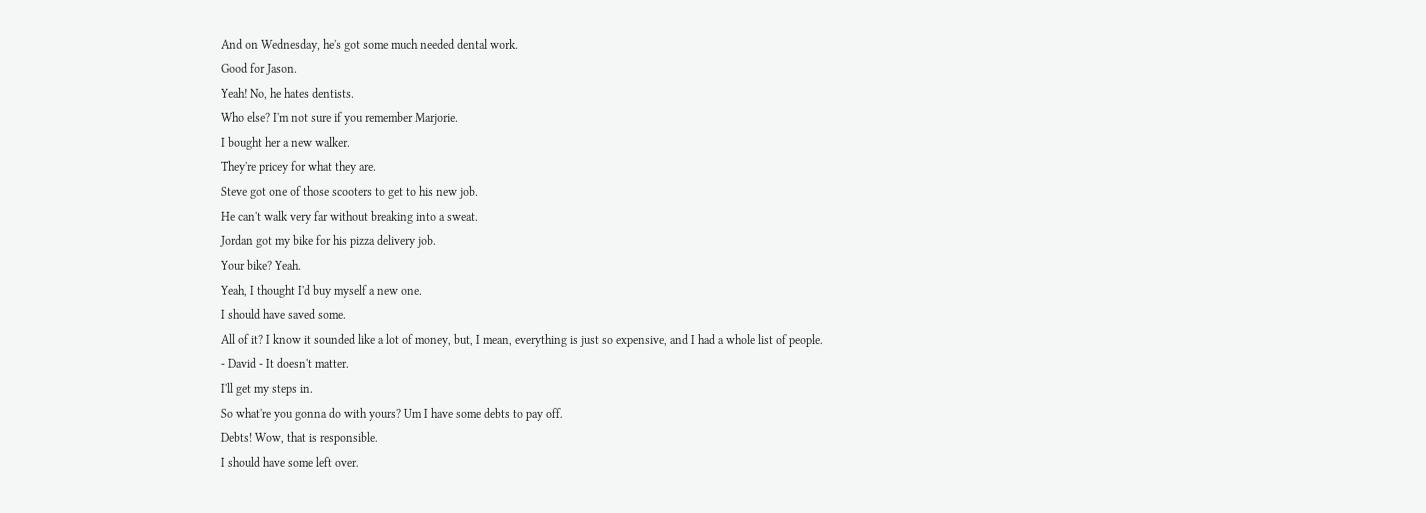And on Wednesday, he's got some much needed dental work.
Good for Jason.
Yeah! No, he hates dentists.
Who else? I'm not sure if you remember Marjorie.
I bought her a new walker.
They're pricey for what they are.
Steve got one of those scooters to get to his new job.
He can't walk very far without breaking into a sweat.
Jordan got my bike for his pizza delivery job.
Your bike? Yeah.
Yeah, I thought I'd buy myself a new one.
I should have saved some.
All of it? I know it sounded like a lot of money, but, I mean, everything is just so expensive, and I had a whole list of people.
- David - It doesn't matter.
I'll get my steps in.
So what're you gonna do with yours? Um I have some debts to pay off.
Debts! Wow, that is responsible.
I should have some left over.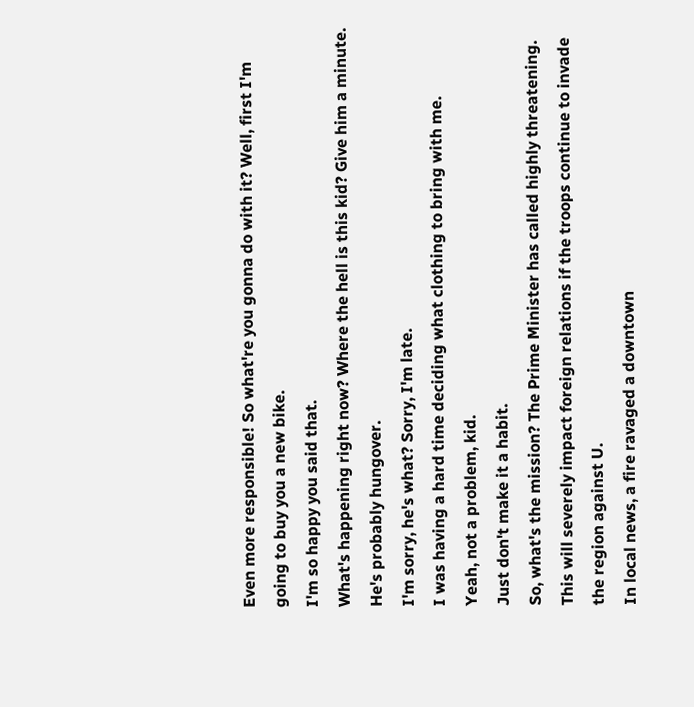Even more responsible! So what're you gonna do with it? Well, first I'm going to buy you a new bike.
I'm so happy you said that.
What's happening right now? Where the hell is this kid? Give him a minute.
He's probably hungover.
I'm sorry, he's what? Sorry, I'm late.
I was having a hard time deciding what clothing to bring with me.
Yeah, not a problem, kid.
Just don't make it a habit.
So, what's the mission? The Prime Minister has called highly threatening.
This will severely impact foreign relations if the troops continue to invade the region against U.
In local news, a fire ravaged a downtown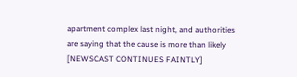apartment complex last night, and authorities are saying that the cause is more than likely [NEWSCAST CONTINUES FAINTLY]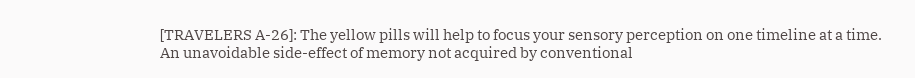[TRAVELERS A-26]: The yellow pills will help to focus your sensory perception on one timeline at a time.
An unavoidable side-effect of memory not acquired by conventional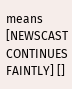means [NEWSCAST CONTINUES FAINTLY] []